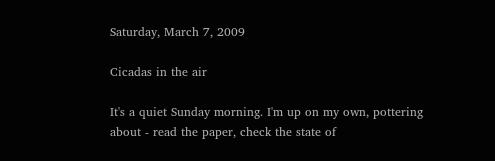Saturday, March 7, 2009

Cicadas in the air

It's a quiet Sunday morning. I'm up on my own, pottering about - read the paper, check the state of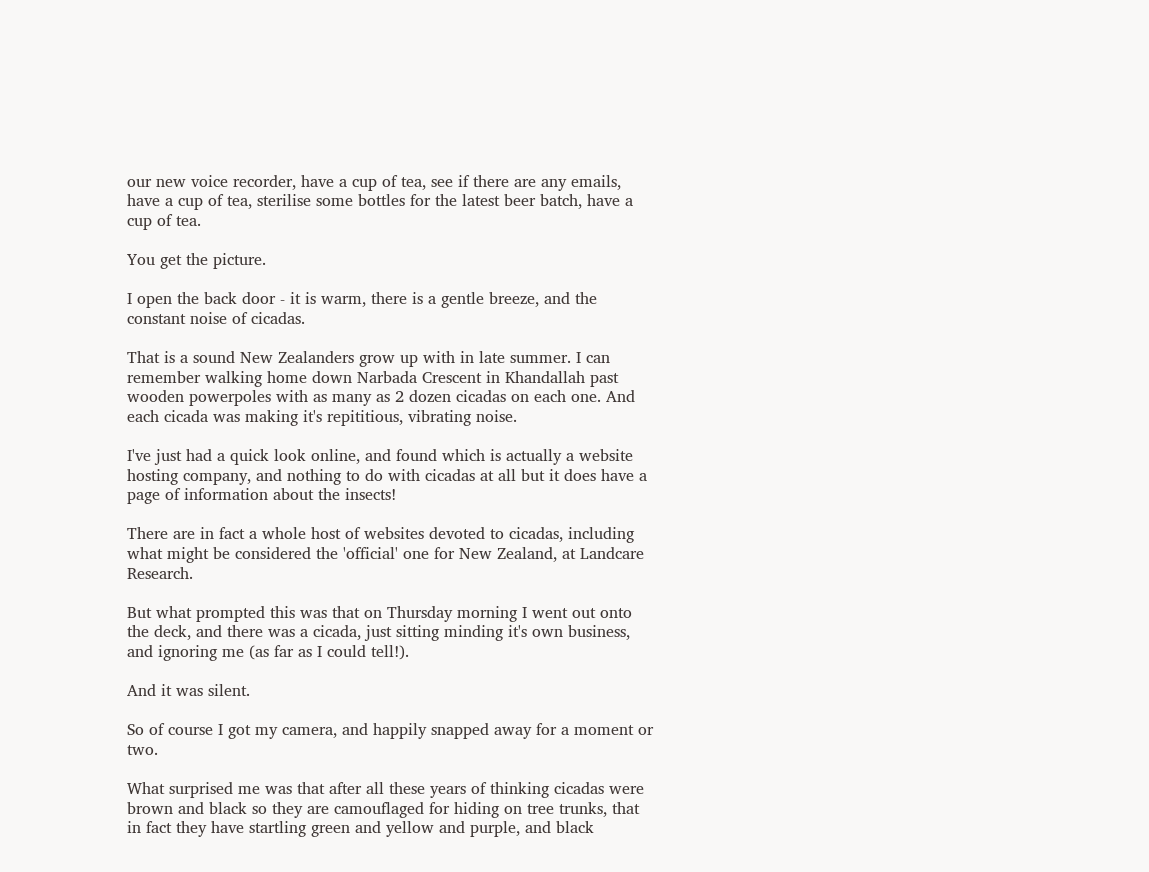our new voice recorder, have a cup of tea, see if there are any emails, have a cup of tea, sterilise some bottles for the latest beer batch, have a cup of tea.

You get the picture.

I open the back door - it is warm, there is a gentle breeze, and the constant noise of cicadas.

That is a sound New Zealanders grow up with in late summer. I can remember walking home down Narbada Crescent in Khandallah past wooden powerpoles with as many as 2 dozen cicadas on each one. And each cicada was making it's repititious, vibrating noise.

I've just had a quick look online, and found which is actually a website hosting company, and nothing to do with cicadas at all but it does have a page of information about the insects!

There are in fact a whole host of websites devoted to cicadas, including what might be considered the 'official' one for New Zealand, at Landcare Research.

But what prompted this was that on Thursday morning I went out onto the deck, and there was a cicada, just sitting minding it's own business, and ignoring me (as far as I could tell!).

And it was silent.

So of course I got my camera, and happily snapped away for a moment or two.

What surprised me was that after all these years of thinking cicadas were brown and black so they are camouflaged for hiding on tree trunks, that in fact they have startling green and yellow and purple, and black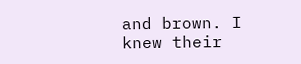and brown. I knew their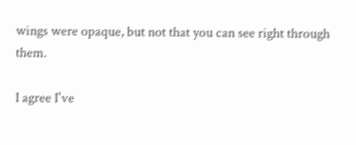wings were opaque, but not that you can see right through them.

I agree I've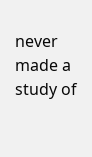never made a study of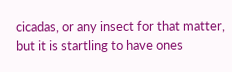cicadas, or any insect for that matter, but it is startling to have ones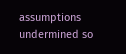assumptions undermined so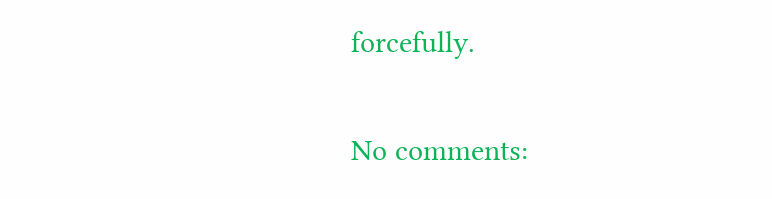forcefully.

No comments: